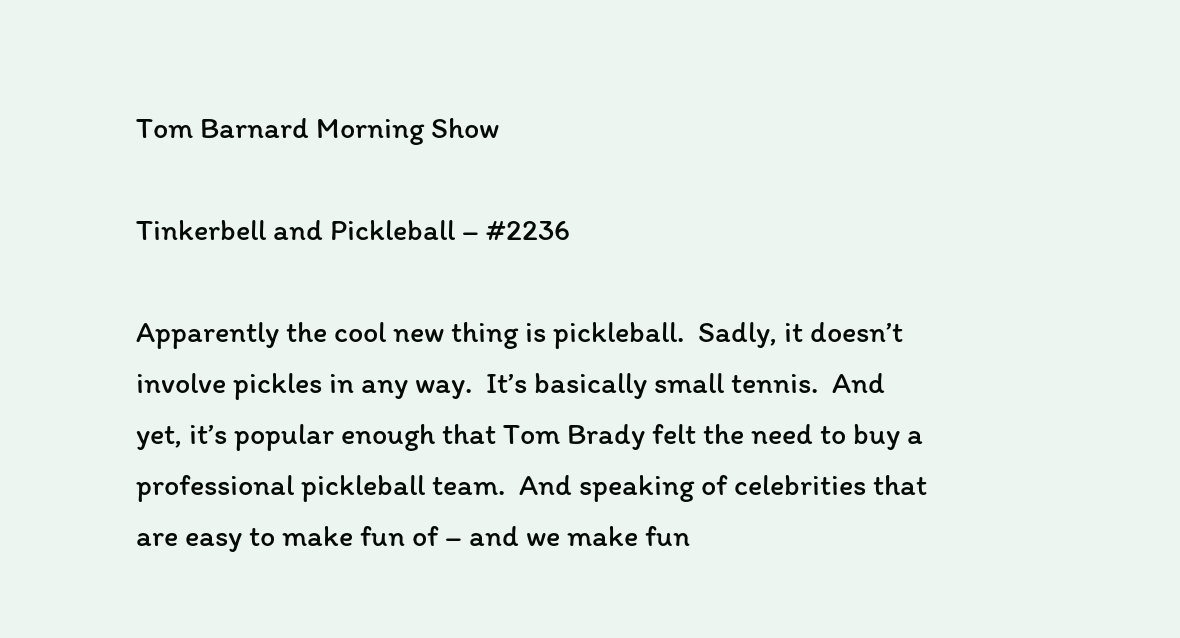Tom Barnard Morning Show

Tinkerbell and Pickleball – #2236

Apparently the cool new thing is pickleball.  Sadly, it doesn’t involve pickles in any way.  It’s basically small tennis.  And yet, it’s popular enough that Tom Brady felt the need to buy a professional pickleball team.  And speaking of celebrities that are easy to make fun of – and we make fun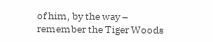of him, by the way – remember the Tiger Woods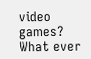video games?  What ever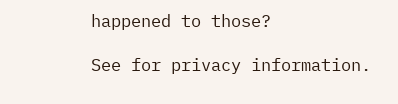happened to those?

See for privacy information.